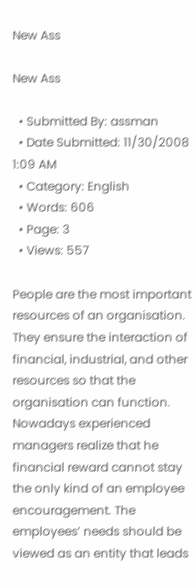New Ass

New Ass

  • Submitted By: assman
  • Date Submitted: 11/30/2008 1:09 AM
  • Category: English
  • Words: 606
  • Page: 3
  • Views: 557

People are the most important resources of an organisation. They ensure the interaction of financial, industrial, and other resources so that the organisation can function. Nowadays experienced managers realize that he financial reward cannot stay the only kind of an employee encouragement. The employees’ needs should be viewed as an entity that leads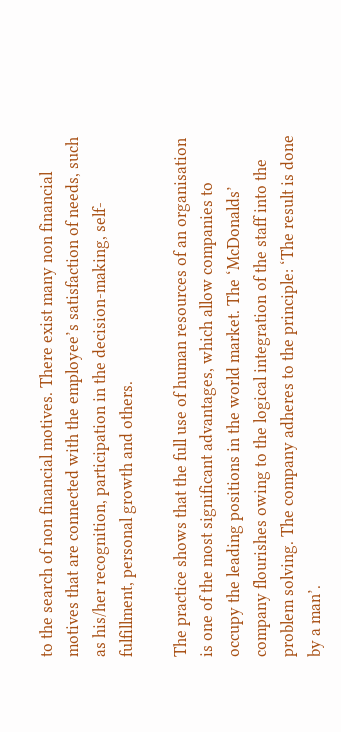to the search of non financial motives. There exist many non financial motives that are connected with the employee’s satisfaction of needs, such as his/her recognition, participation in the decision-making, self-fulfillment, personal growth and others.

The practice shows that the full use of human resources of an organisation is one of the most significant advantages, which allow companies to occupy the leading positions in the world market. The ‘McDonalds’ company flourishes owing to the logical integration of the staff into the problem solving. The company adheres to the principle: ‘The result is done by a man’.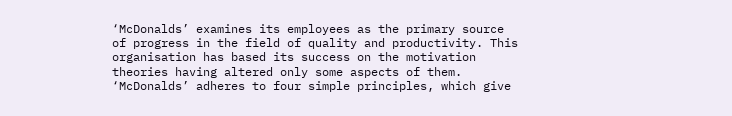‘McDonalds’ examines its employees as the primary source of progress in the field of quality and productivity. This organisation has based its success on the motivation theories having altered only some aspects of them. ‘McDonalds’ adheres to four simple principles, which give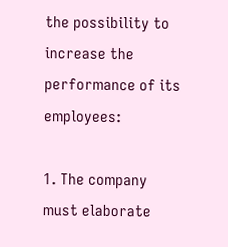the possibility to increase the performance of its employees:

1. The company must elaborate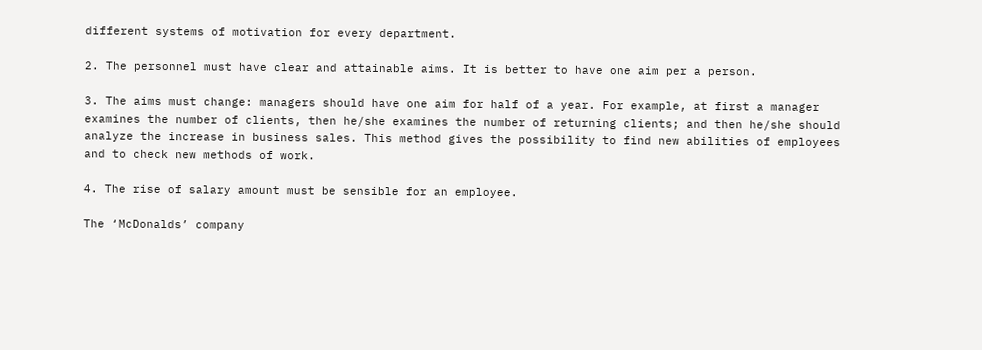different systems of motivation for every department.

2. The personnel must have clear and attainable aims. It is better to have one aim per a person.

3. The aims must change: managers should have one aim for half of a year. For example, at first a manager examines the number of clients, then he/she examines the number of returning clients; and then he/she should analyze the increase in business sales. This method gives the possibility to find new abilities of employees and to check new methods of work.

4. The rise of salary amount must be sensible for an employee.

The ‘McDonalds’ company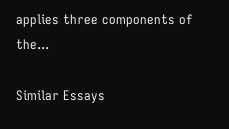applies three components of the...

Similar Essays